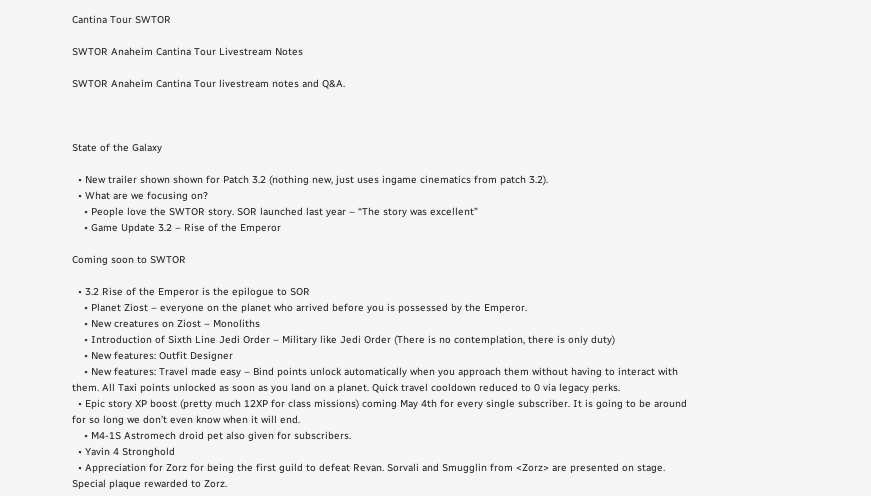Cantina Tour SWTOR

SWTOR Anaheim Cantina Tour Livestream Notes

SWTOR Anaheim Cantina Tour livestream notes and Q&A.



State of the Galaxy

  • New trailer shown shown for Patch 3.2 (nothing new, just uses ingame cinematics from patch 3.2).
  • What are we focusing on?
    • People love the SWTOR story. SOR launched last year – “The story was excellent”
    • Game Update 3.2 – Rise of the Emperor

Coming soon to SWTOR

  • 3.2 Rise of the Emperor is the epilogue to SOR
    • Planet Ziost – everyone on the planet who arrived before you is possessed by the Emperor.
    • New creatures on Ziost – Monoliths
    • Introduction of Sixth Line Jedi Order – Military like Jedi Order (There is no contemplation, there is only duty)
    • New features: Outfit Designer
    • New features: Travel made easy – Bind points unlock automatically when you approach them without having to interact with them. All Taxi points unlocked as soon as you land on a planet. Quick travel cooldown reduced to 0 via legacy perks.
  • Epic story XP boost (pretty much 12XP for class missions) coming May 4th for every single subscriber. It is going to be around for so long we don’t even know when it will end.
    • M4-1S Astromech droid pet also given for subscribers.
  • Yavin 4 Stronghold
  • Appreciation for Zorz for being the first guild to defeat Revan. Sorvali and Smugglin from <Zorz> are presented on stage. Special plaque rewarded to Zorz.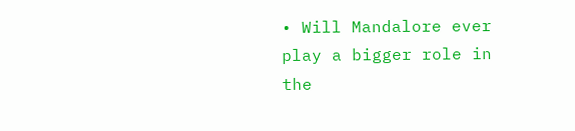• Will Mandalore ever play a bigger role in the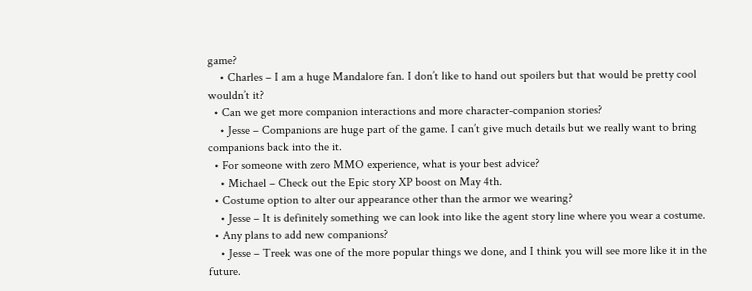game?
    • Charles – I am a huge Mandalore fan. I don’t like to hand out spoilers but that would be pretty cool wouldn’t it?
  • Can we get more companion interactions and more character-companion stories?
    • Jesse – Companions are huge part of the game. I can’t give much details but we really want to bring companions back into the it.
  • For someone with zero MMO experience, what is your best advice?
    • Michael – Check out the Epic story XP boost on May 4th.
  • Costume option to alter our appearance other than the armor we wearing?
    • Jesse – It is definitely something we can look into like the agent story line where you wear a costume.
  • Any plans to add new companions?
    • Jesse – Treek was one of the more popular things we done, and I think you will see more like it in the future.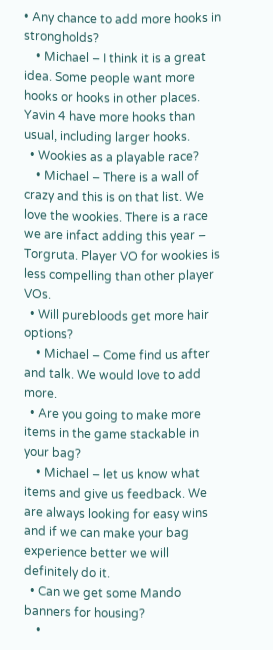• Any chance to add more hooks in strongholds?
    • Michael – I think it is a great idea. Some people want more hooks or hooks in other places. Yavin 4 have more hooks than usual, including larger hooks.
  • Wookies as a playable race?
    • Michael – There is a wall of crazy and this is on that list. We love the wookies. There is a race we are infact adding this year – Torgruta. Player VO for wookies is less compelling than other player VOs.
  • Will purebloods get more hair options?
    • Michael – Come find us after and talk. We would love to add more.
  • Are you going to make more items in the game stackable in your bag?
    • Michael – let us know what items and give us feedback. We are always looking for easy wins and if we can make your bag experience better we will definitely do it.
  • Can we get some Mando banners for housing?
    •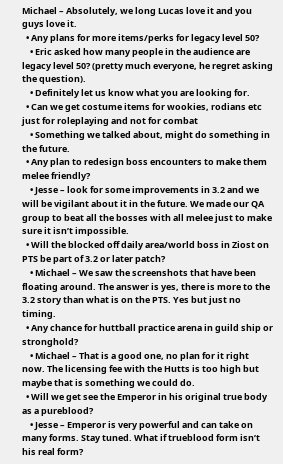Michael – Absolutely, we long Lucas love it and you guys love it.
  • Any plans for more items/perks for legacy level 50?
    • Eric asked how many people in the audience are legacy level 50? (pretty much everyone, he regret asking the question).
    • Definitely let us know what you are looking for.
  • Can we get costume items for wookies, rodians etc just for roleplaying and not for combat
    • Something we talked about, might do something in the future.
  • Any plan to redesign boss encounters to make them melee friendly?
    • Jesse – look for some improvements in 3.2 and we will be vigilant about it in the future. We made our QA group to beat all the bosses with all melee just to make sure it isn’t impossible.
  • Will the blocked off daily area/world boss in Ziost on PTS be part of 3.2 or later patch?
    • Michael – We saw the screenshots that have been floating around. The answer is yes, there is more to the 3.2 story than what is on the PTS. Yes but just no timing.
  • Any chance for huttball practice arena in guild ship or stronghold?
    • Michael – That is a good one, no plan for it right now. The licensing fee with the Hutts is too high but maybe that is something we could do.
  • Will we get see the Emperor in his original true body as a pureblood?
    • Jesse – Emperor is very powerful and can take on many forms. Stay tuned. What if trueblood form isn’t his real form?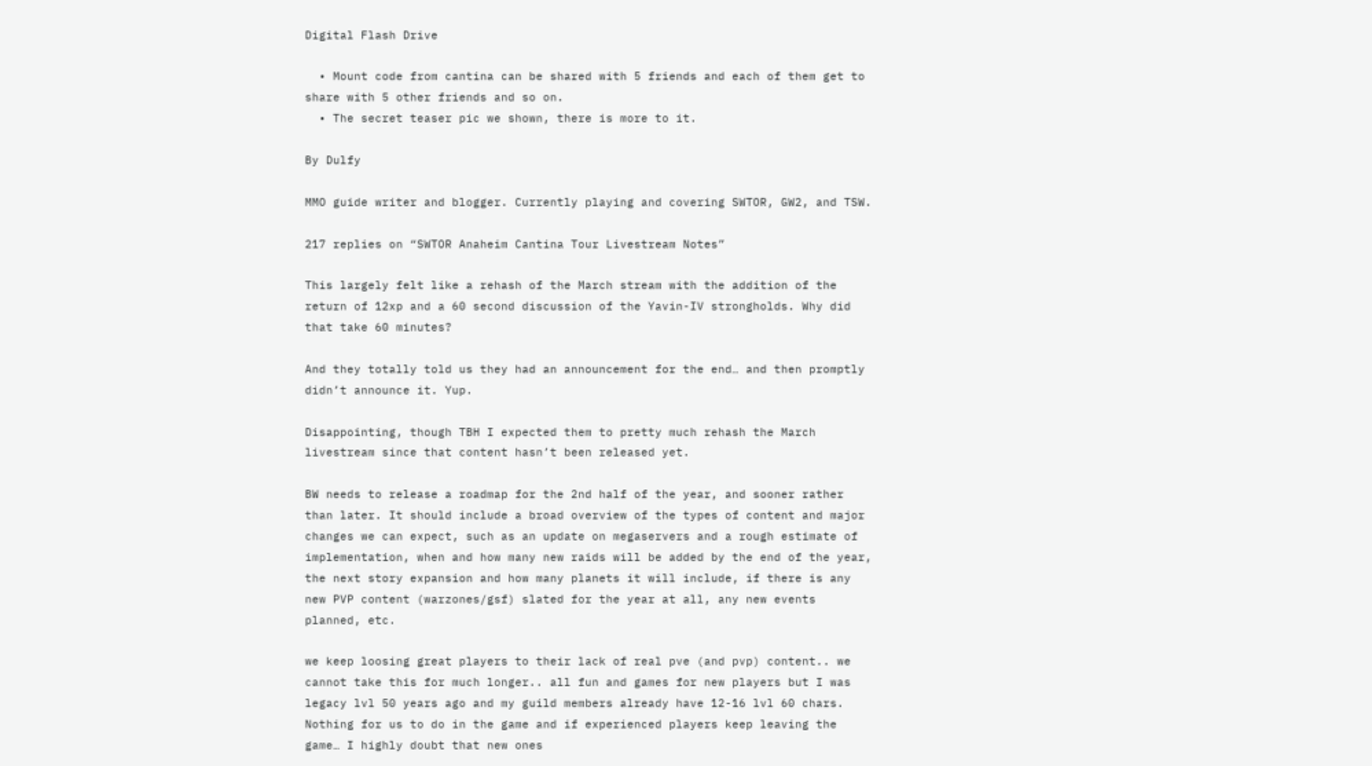Digital Flash Drive

  • Mount code from cantina can be shared with 5 friends and each of them get to share with 5 other friends and so on.
  • The secret teaser pic we shown, there is more to it.

By Dulfy

MMO guide writer and blogger. Currently playing and covering SWTOR, GW2, and TSW.

217 replies on “SWTOR Anaheim Cantina Tour Livestream Notes”

This largely felt like a rehash of the March stream with the addition of the return of 12xp and a 60 second discussion of the Yavin-IV strongholds. Why did that take 60 minutes?

And they totally told us they had an announcement for the end… and then promptly didn’t announce it. Yup.

Disappointing, though TBH I expected them to pretty much rehash the March livestream since that content hasn’t been released yet.

BW needs to release a roadmap for the 2nd half of the year, and sooner rather than later. It should include a broad overview of the types of content and major changes we can expect, such as an update on megaservers and a rough estimate of implementation, when and how many new raids will be added by the end of the year, the next story expansion and how many planets it will include, if there is any new PVP content (warzones/gsf) slated for the year at all, any new events planned, etc.

we keep loosing great players to their lack of real pve (and pvp) content.. we cannot take this for much longer.. all fun and games for new players but I was legacy lvl 50 years ago and my guild members already have 12-16 lvl 60 chars. Nothing for us to do in the game and if experienced players keep leaving the game… I highly doubt that new ones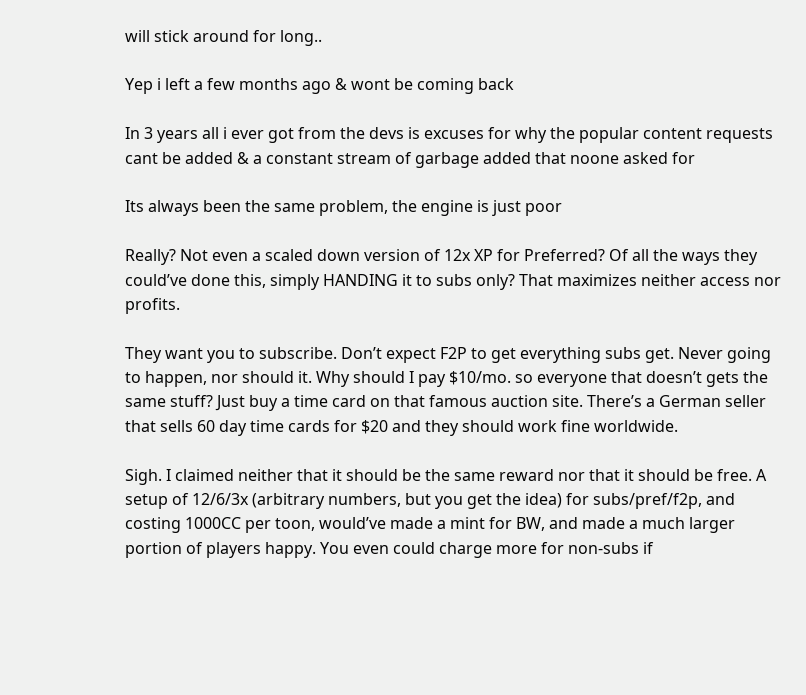will stick around for long..

Yep i left a few months ago & wont be coming back

In 3 years all i ever got from the devs is excuses for why the popular content requests cant be added & a constant stream of garbage added that noone asked for

Its always been the same problem, the engine is just poor

Really? Not even a scaled down version of 12x XP for Preferred? Of all the ways they could’ve done this, simply HANDING it to subs only? That maximizes neither access nor profits.

They want you to subscribe. Don’t expect F2P to get everything subs get. Never going to happen, nor should it. Why should I pay $10/mo. so everyone that doesn’t gets the same stuff? Just buy a time card on that famous auction site. There’s a German seller that sells 60 day time cards for $20 and they should work fine worldwide.

Sigh. I claimed neither that it should be the same reward nor that it should be free. A setup of 12/6/3x (arbitrary numbers, but you get the idea) for subs/pref/f2p, and costing 1000CC per toon, would’ve made a mint for BW, and made a much larger portion of players happy. You even could charge more for non-subs if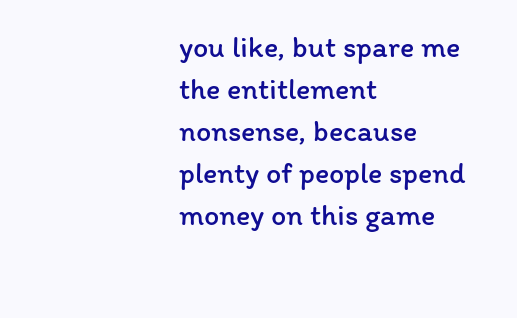you like, but spare me the entitlement nonsense, because plenty of people spend money on this game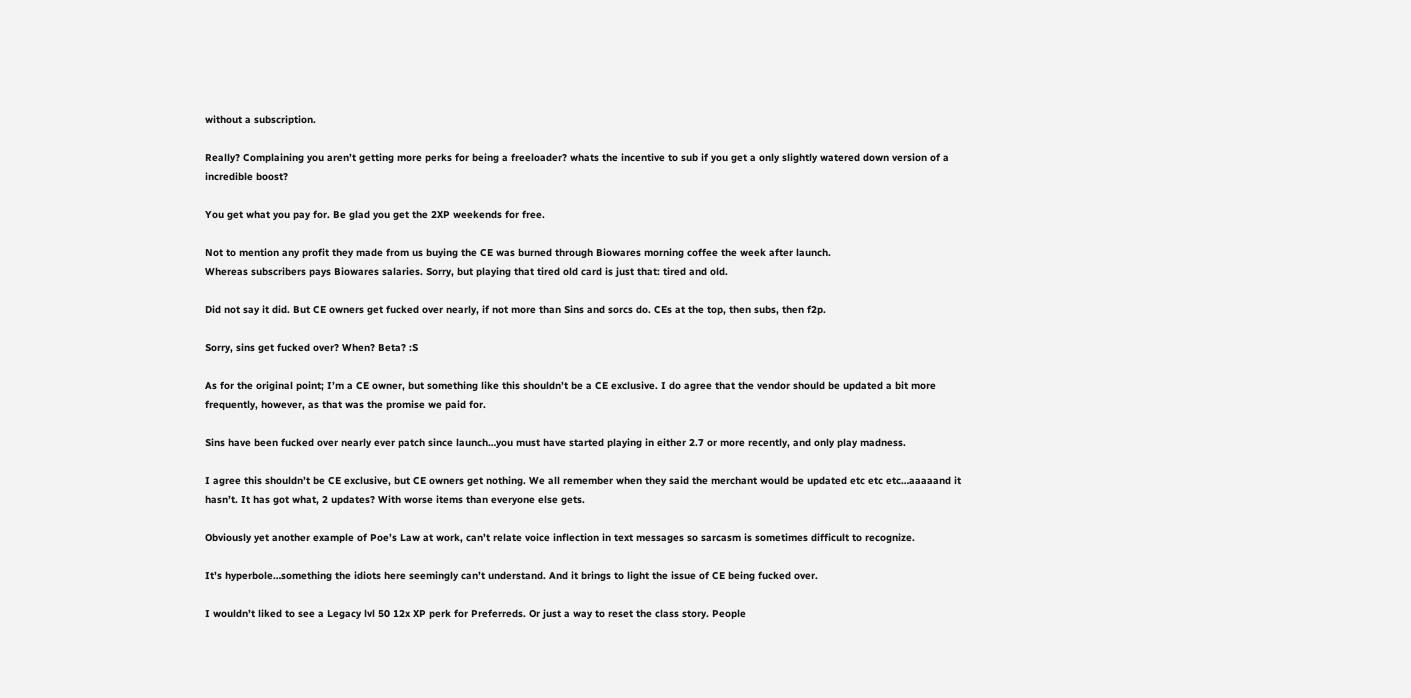without a subscription.

Really? Complaining you aren’t getting more perks for being a freeloader? whats the incentive to sub if you get a only slightly watered down version of a incredible boost?

You get what you pay for. Be glad you get the 2XP weekends for free.

Not to mention any profit they made from us buying the CE was burned through Biowares morning coffee the week after launch.
Whereas subscribers pays Biowares salaries. Sorry, but playing that tired old card is just that: tired and old.

Did not say it did. But CE owners get fucked over nearly, if not more than Sins and sorcs do. CEs at the top, then subs, then f2p.

Sorry, sins get fucked over? When? Beta? :S

As for the original point; I’m a CE owner, but something like this shouldn’t be a CE exclusive. I do agree that the vendor should be updated a bit more frequently, however, as that was the promise we paid for.

Sins have been fucked over nearly ever patch since launch…you must have started playing in either 2.7 or more recently, and only play madness.

I agree this shouldn’t be CE exclusive, but CE owners get nothing. We all remember when they said the merchant would be updated etc etc etc…aaaaand it hasn’t. It has got what, 2 updates? With worse items than everyone else gets.

Obviously yet another example of Poe’s Law at work, can’t relate voice inflection in text messages so sarcasm is sometimes difficult to recognize.

It’s hyperbole…something the idiots here seemingly can’t understand. And it brings to light the issue of CE being fucked over.

I wouldn’t liked to see a Legacy lvl 50 12x XP perk for Preferreds. Or just a way to reset the class story. People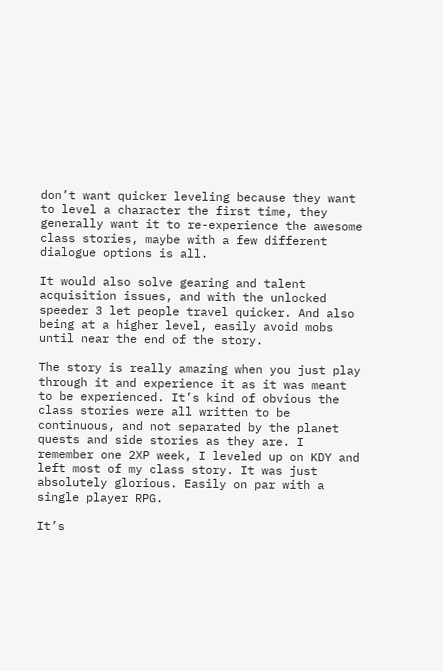don’t want quicker leveling because they want to level a character the first time, they generally want it to re-experience the awesome class stories, maybe with a few different dialogue options is all.

It would also solve gearing and talent acquisition issues, and with the unlocked speeder 3 let people travel quicker. And also being at a higher level, easily avoid mobs until near the end of the story.

The story is really amazing when you just play through it and experience it as it was meant to be experienced. It’s kind of obvious the class stories were all written to be continuous, and not separated by the planet quests and side stories as they are. I remember one 2XP week, I leveled up on KDY and left most of my class story. It was just absolutely glorious. Easily on par with a single player RPG.

It’s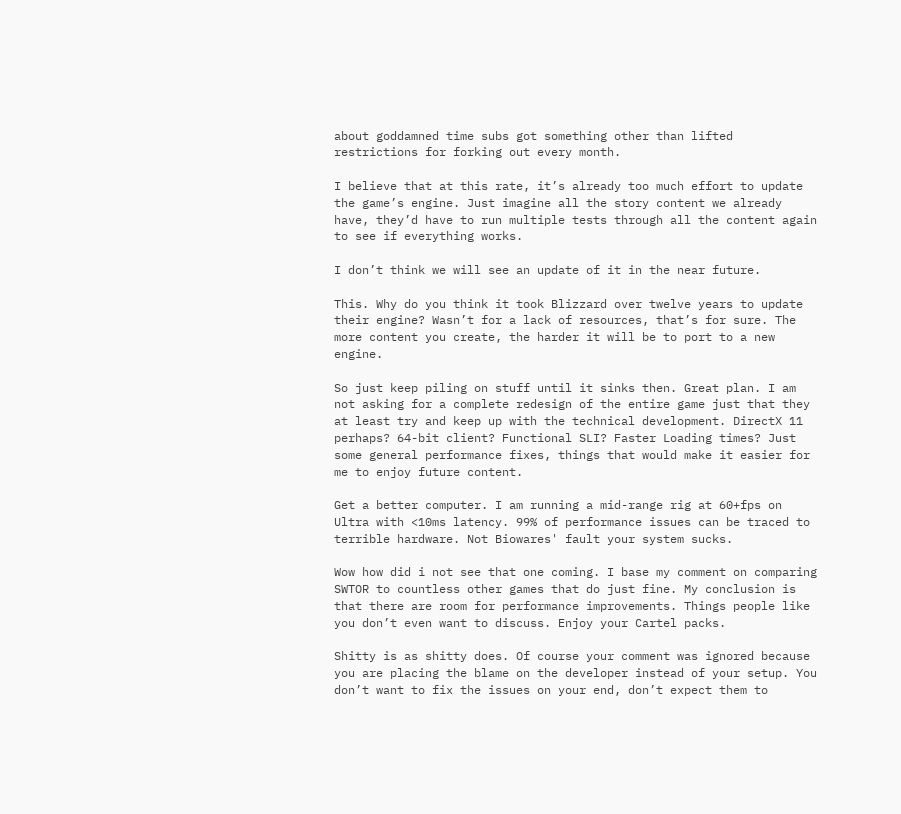about goddamned time subs got something other than lifted restrictions for forking out every month.

I believe that at this rate, it’s already too much effort to update the game’s engine. Just imagine all the story content we already have, they’d have to run multiple tests through all the content again to see if everything works.

I don’t think we will see an update of it in the near future.

This. Why do you think it took Blizzard over twelve years to update their engine? Wasn’t for a lack of resources, that’s for sure. The more content you create, the harder it will be to port to a new engine.

So just keep piling on stuff until it sinks then. Great plan. I am not asking for a complete redesign of the entire game just that they at least try and keep up with the technical development. DirectX 11 perhaps? 64-bit client? Functional SLI? Faster Loading times? Just some general performance fixes, things that would make it easier for me to enjoy future content.

Get a better computer. I am running a mid-range rig at 60+fps on Ultra with <10ms latency. 99% of performance issues can be traced to terrible hardware. Not Biowares' fault your system sucks.

Wow how did i not see that one coming. I base my comment on comparing SWTOR to countless other games that do just fine. My conclusion is that there are room for performance improvements. Things people like you don’t even want to discuss. Enjoy your Cartel packs.

Shitty is as shitty does. Of course your comment was ignored because you are placing the blame on the developer instead of your setup. You don’t want to fix the issues on your end, don’t expect them to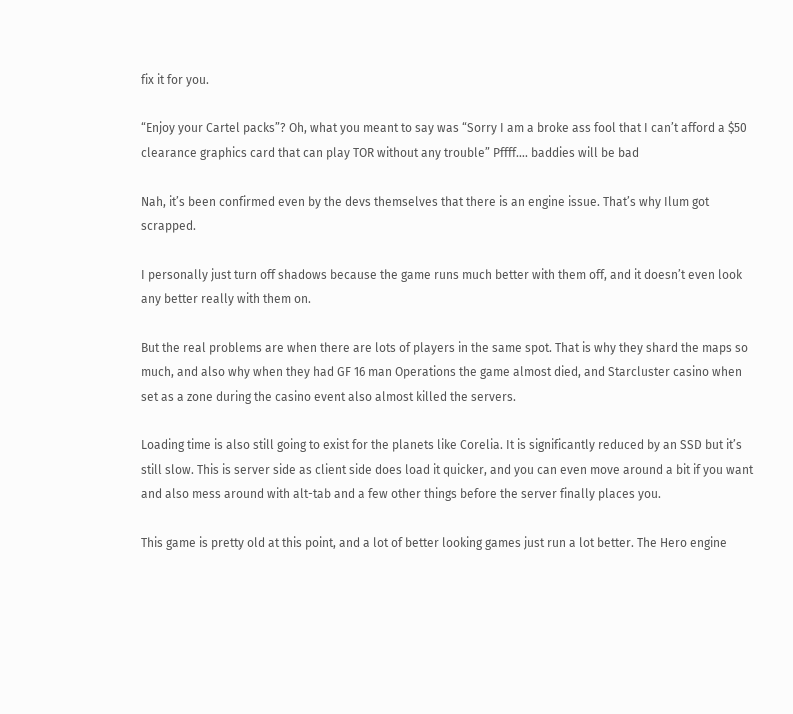fix it for you.

“Enjoy your Cartel packs”? Oh, what you meant to say was “Sorry I am a broke ass fool that I can’t afford a $50 clearance graphics card that can play TOR without any trouble” Pffff…. baddies will be bad

Nah, it’s been confirmed even by the devs themselves that there is an engine issue. That’s why Ilum got scrapped.

I personally just turn off shadows because the game runs much better with them off, and it doesn’t even look any better really with them on.

But the real problems are when there are lots of players in the same spot. That is why they shard the maps so much, and also why when they had GF 16 man Operations the game almost died, and Starcluster casino when set as a zone during the casino event also almost killed the servers.

Loading time is also still going to exist for the planets like Corelia. It is significantly reduced by an SSD but it’s still slow. This is server side as client side does load it quicker, and you can even move around a bit if you want and also mess around with alt-tab and a few other things before the server finally places you.

This game is pretty old at this point, and a lot of better looking games just run a lot better. The Hero engine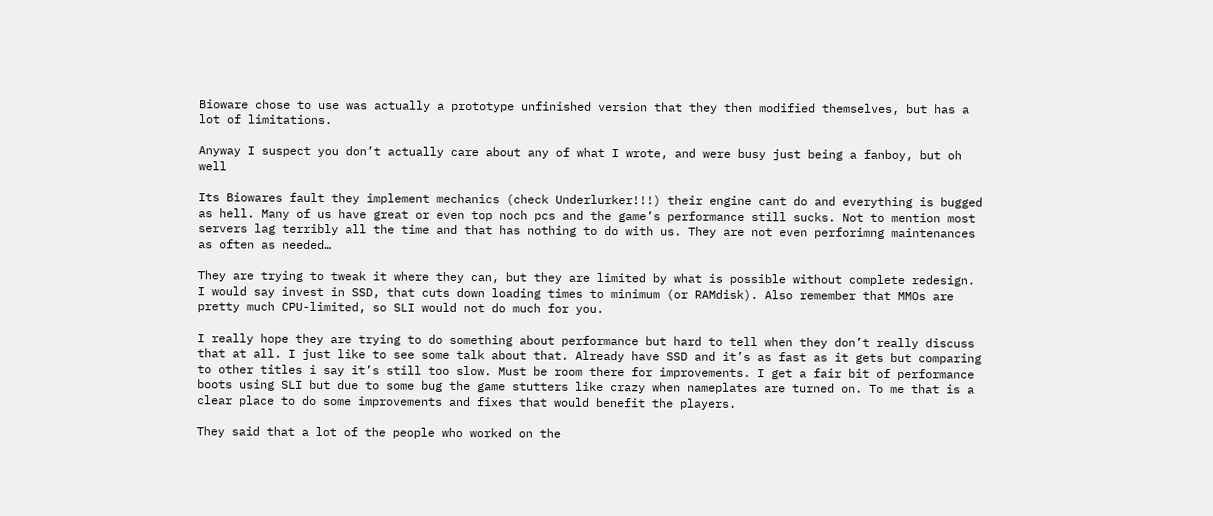Bioware chose to use was actually a prototype unfinished version that they then modified themselves, but has a lot of limitations.

Anyway I suspect you don’t actually care about any of what I wrote, and were busy just being a fanboy, but oh well

Its Biowares fault they implement mechanics (check Underlurker!!!) their engine cant do and everything is bugged as hell. Many of us have great or even top noch pcs and the game’s performance still sucks. Not to mention most servers lag terribly all the time and that has nothing to do with us. They are not even perforimng maintenances as often as needed…

They are trying to tweak it where they can, but they are limited by what is possible without complete redesign.
I would say invest in SSD, that cuts down loading times to minimum (or RAMdisk). Also remember that MMOs are pretty much CPU-limited, so SLI would not do much for you.

I really hope they are trying to do something about performance but hard to tell when they don’t really discuss that at all. I just like to see some talk about that. Already have SSD and it’s as fast as it gets but comparing to other titles i say it’s still too slow. Must be room there for improvements. I get a fair bit of performance boots using SLI but due to some bug the game stutters like crazy when nameplates are turned on. To me that is a clear place to do some improvements and fixes that would benefit the players.

They said that a lot of the people who worked on the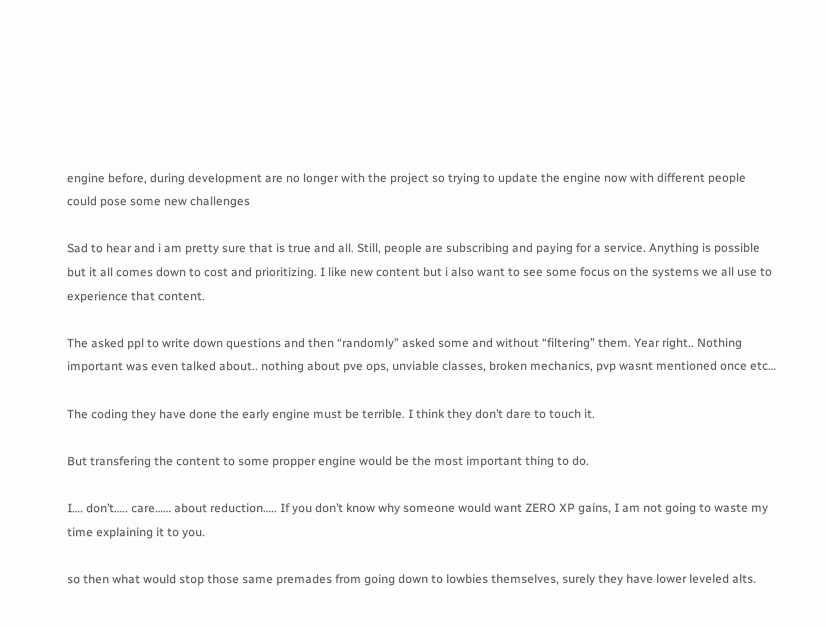engine before, during development are no longer with the project so trying to update the engine now with different people could pose some new challenges

Sad to hear and i am pretty sure that is true and all. Still, people are subscribing and paying for a service. Anything is possible but it all comes down to cost and prioritizing. I like new content but i also want to see some focus on the systems we all use to experience that content.

The asked ppl to write down questions and then “randomly” asked some and without “filtering” them. Year right.. Nothing important was even talked about.. nothing about pve ops, unviable classes, broken mechanics, pvp wasnt mentioned once etc…

The coding they have done the early engine must be terrible. I think they don’t dare to touch it.

But transfering the content to some propper engine would be the most important thing to do.

I…. don’t….. care…… about reduction….. If you don’t know why someone would want ZERO XP gains, I am not going to waste my time explaining it to you.

so then what would stop those same premades from going down to lowbies themselves, surely they have lower leveled alts.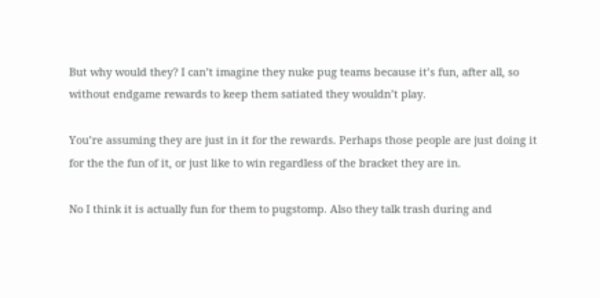But why would they? I can’t imagine they nuke pug teams because it’s fun, after all, so without endgame rewards to keep them satiated they wouldn’t play.

You’re assuming they are just in it for the rewards. Perhaps those people are just doing it for the the fun of it, or just like to win regardless of the bracket they are in.

No I think it is actually fun for them to pugstomp. Also they talk trash during and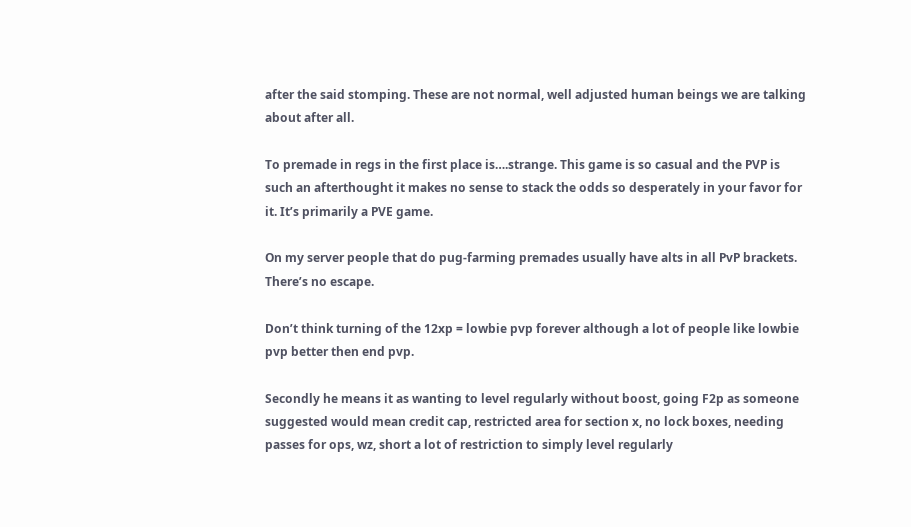after the said stomping. These are not normal, well adjusted human beings we are talking about after all.

To premade in regs in the first place is….strange. This game is so casual and the PVP is such an afterthought it makes no sense to stack the odds so desperately in your favor for it. It’s primarily a PVE game.

On my server people that do pug-farming premades usually have alts in all PvP brackets. There’s no escape.

Don’t think turning of the 12xp = lowbie pvp forever although a lot of people like lowbie pvp better then end pvp.

Secondly he means it as wanting to level regularly without boost, going F2p as someone suggested would mean credit cap, restricted area for section x, no lock boxes, needing passes for ops, wz, short a lot of restriction to simply level regularly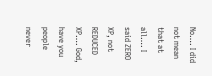No…. I did not mean that at all…. I said ZERO XP, not REDUCED XP…. God, have you people never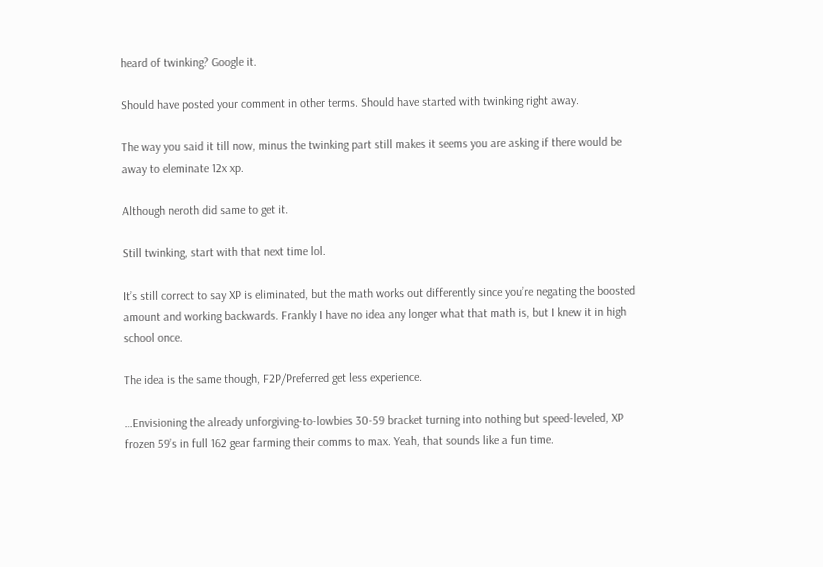heard of twinking? Google it.

Should have posted your comment in other terms. Should have started with twinking right away.

The way you said it till now, minus the twinking part still makes it seems you are asking if there would be away to eleminate 12x xp.

Although neroth did same to get it.

Still twinking, start with that next time lol.

It’s still correct to say XP is eliminated, but the math works out differently since you’re negating the boosted amount and working backwards. Frankly I have no idea any longer what that math is, but I knew it in high school once.

The idea is the same though, F2P/Preferred get less experience.

…Envisioning the already unforgiving-to-lowbies 30-59 bracket turning into nothing but speed-leveled, XP frozen 59’s in full 162 gear farming their comms to max. Yeah, that sounds like a fun time.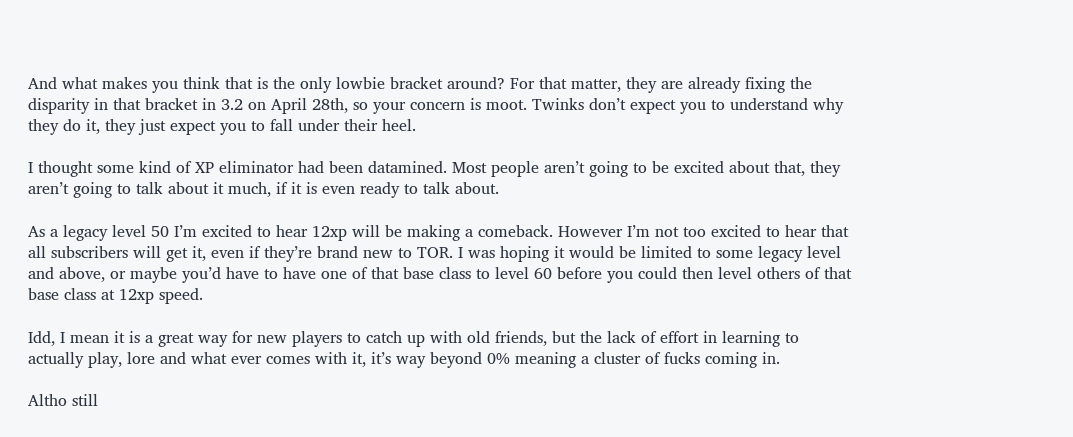And what makes you think that is the only lowbie bracket around? For that matter, they are already fixing the disparity in that bracket in 3.2 on April 28th, so your concern is moot. Twinks don’t expect you to understand why they do it, they just expect you to fall under their heel.

I thought some kind of XP eliminator had been datamined. Most people aren’t going to be excited about that, they aren’t going to talk about it much, if it is even ready to talk about.

As a legacy level 50 I’m excited to hear 12xp will be making a comeback. However I’m not too excited to hear that all subscribers will get it, even if they’re brand new to TOR. I was hoping it would be limited to some legacy level and above, or maybe you’d have to have one of that base class to level 60 before you could then level others of that base class at 12xp speed.

Idd, I mean it is a great way for new players to catch up with old friends, but the lack of effort in learning to actually play, lore and what ever comes with it, it’s way beyond 0% meaning a cluster of fucks coming in.

Altho still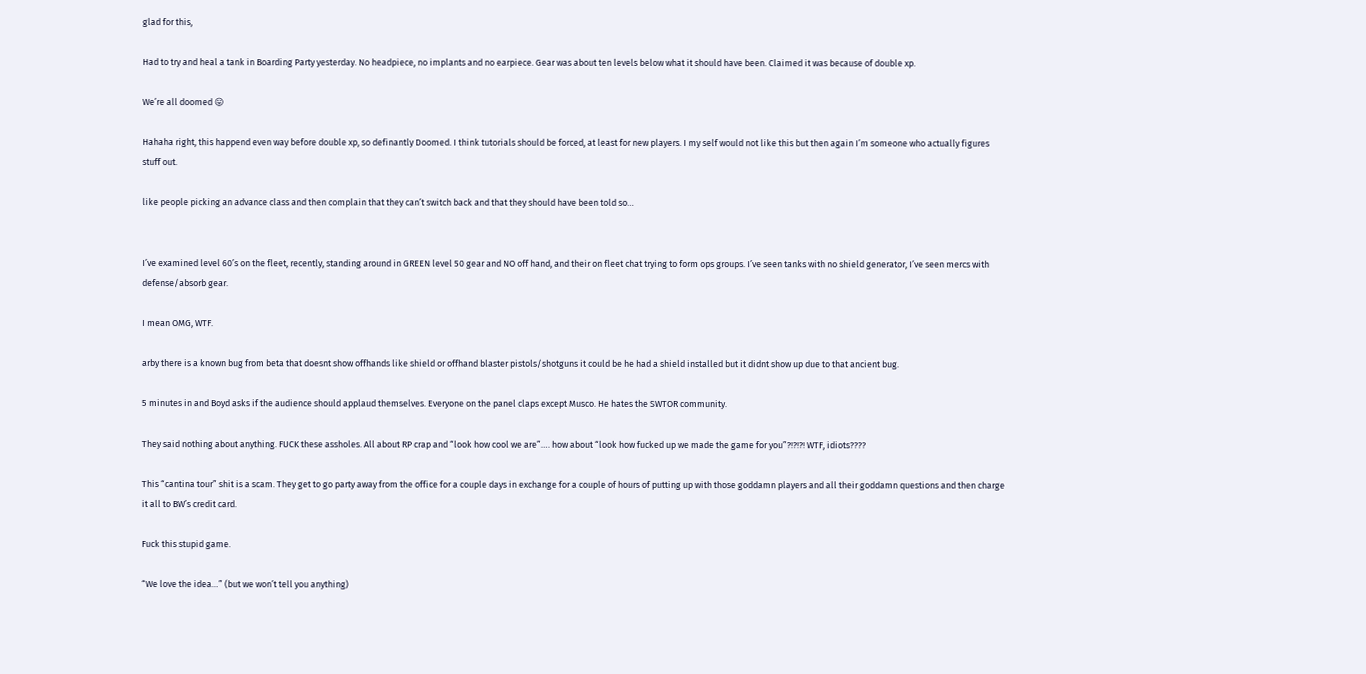glad for this,

Had to try and heal a tank in Boarding Party yesterday. No headpiece, no implants and no earpiece. Gear was about ten levels below what it should have been. Claimed it was because of double xp.

We’re all doomed 😛

Hahaha right, this happend even way before double xp, so definantly Doomed. I think tutorials should be forced, at least for new players. I my self would not like this but then again I’m someone who actually figures stuff out.

like people picking an advance class and then complain that they can’t switch back and that they should have been told so…


I’ve examined level 60’s on the fleet, recently, standing around in GREEN level 50 gear and NO off hand, and their on fleet chat trying to form ops groups. I’ve seen tanks with no shield generator, I’ve seen mercs with defense/absorb gear.

I mean OMG, WTF.

arby there is a known bug from beta that doesnt show offhands like shield or offhand blaster pistols/shotguns it could be he had a shield installed but it didnt show up due to that ancient bug.

5 minutes in and Boyd asks if the audience should applaud themselves. Everyone on the panel claps except Musco. He hates the SWTOR community.

They said nothing about anything. FUCK these assholes. All about RP crap and “look how cool we are”…. how about “look how fucked up we made the game for you”?!?!?! WTF, idiots????

This “cantina tour” shit is a scam. They get to go party away from the office for a couple days in exchange for a couple of hours of putting up with those goddamn players and all their goddamn questions and then charge it all to BW’s credit card.

Fuck this stupid game.

“We love the idea…” (but we won’t tell you anything)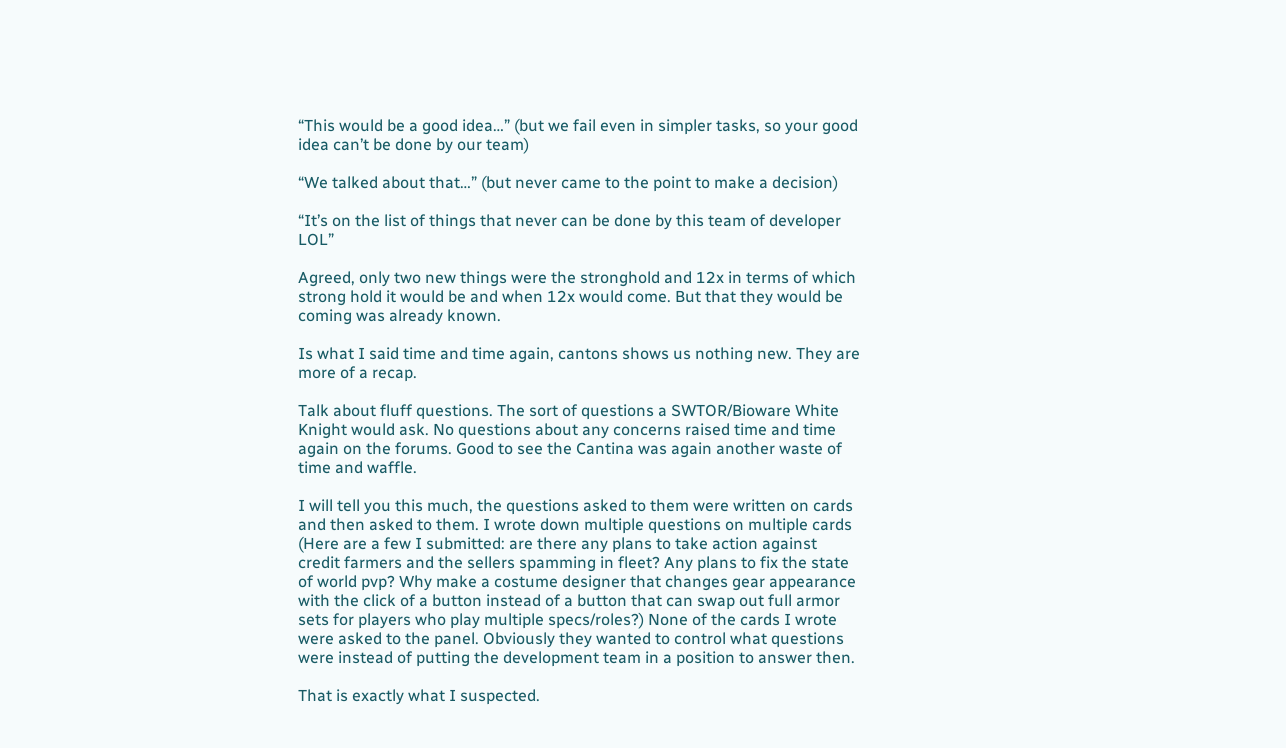“This would be a good idea…” (but we fail even in simpler tasks, so your good idea can’t be done by our team)

“We talked about that…” (but never came to the point to make a decision)

“It’s on the list of things that never can be done by this team of developer LOL”

Agreed, only two new things were the stronghold and 12x in terms of which strong hold it would be and when 12x would come. But that they would be coming was already known.

Is what I said time and time again, cantons shows us nothing new. They are more of a recap.

Talk about fluff questions. The sort of questions a SWTOR/Bioware White Knight would ask. No questions about any concerns raised time and time again on the forums. Good to see the Cantina was again another waste of time and waffle.

I will tell you this much, the questions asked to them were written on cards and then asked to them. I wrote down multiple questions on multiple cards (Here are a few I submitted: are there any plans to take action against credit farmers and the sellers spamming in fleet? Any plans to fix the state of world pvp? Why make a costume designer that changes gear appearance with the click of a button instead of a button that can swap out full armor sets for players who play multiple specs/roles?) None of the cards I wrote were asked to the panel. Obviously they wanted to control what questions were instead of putting the development team in a position to answer then.

That is exactly what I suspected.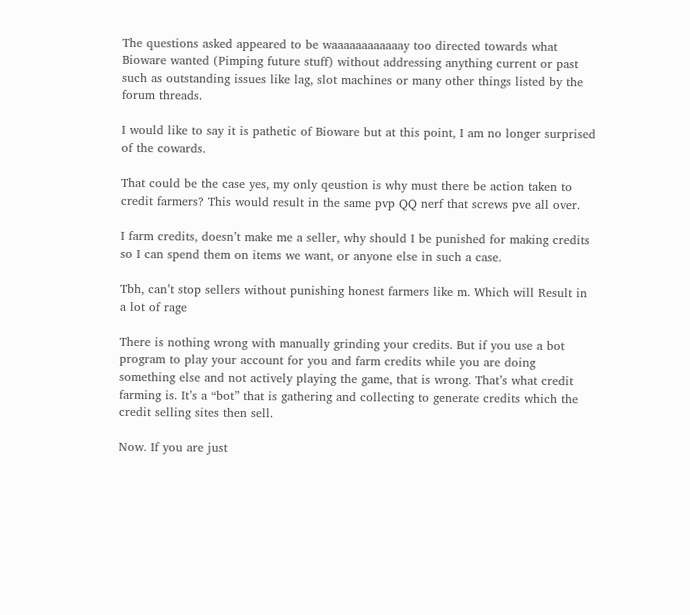The questions asked appeared to be waaaaaaaaaaaay too directed towards what Bioware wanted (Pimping future stuff) without addressing anything current or past such as outstanding issues like lag, slot machines or many other things listed by the forum threads.

I would like to say it is pathetic of Bioware but at this point, I am no longer surprised of the cowards.

That could be the case yes, my only qeustion is why must there be action taken to credit farmers? This would result in the same pvp QQ nerf that screws pve all over.

I farm credits, doesn’t make me a seller, why should I be punished for making credits so I can spend them on items we want, or anyone else in such a case.

Tbh, can’t stop sellers without punishing honest farmers like m. Which will Result in a lot of rage

There is nothing wrong with manually grinding your credits. But if you use a bot program to play your account for you and farm credits while you are doing something else and not actively playing the game, that is wrong. That’s what credit farming is. It’s a “bot” that is gathering and collecting to generate credits which the credit selling sites then sell.

Now. If you are just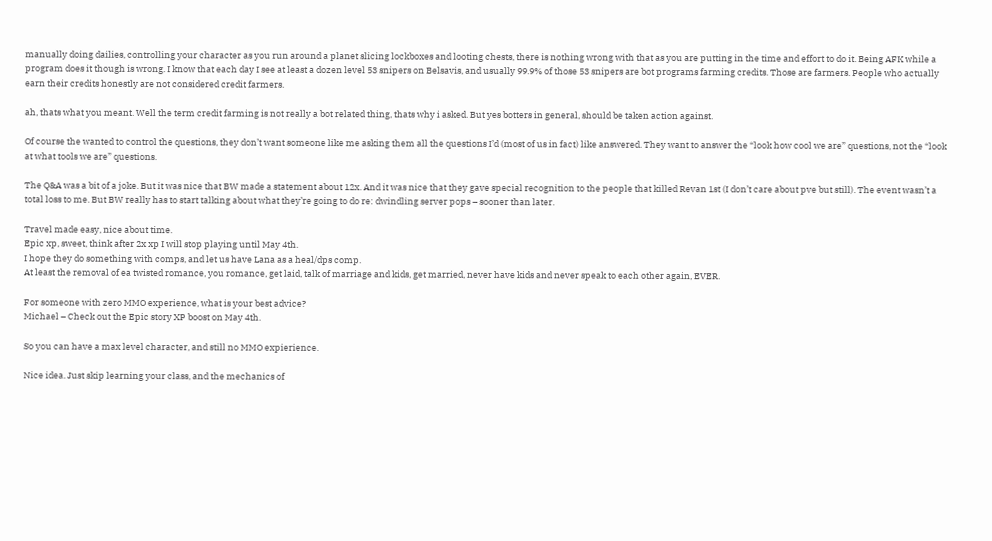manually doing dailies, controlling your character as you run around a planet slicing lockboxes and looting chests, there is nothing wrong with that as you are putting in the time and effort to do it. Being AFK while a program does it though is wrong. I know that each day I see at least a dozen level 53 snipers on Belsavis, and usually 99.9% of those 53 snipers are bot programs farming credits. Those are farmers. People who actually earn their credits honestly are not considered credit farmers.

ah, thats what you meant. Well the term credit farming is not really a bot related thing, thats why i asked. But yes botters in general, should be taken action against.

Of course the wanted to control the questions, they don’t want someone like me asking them all the questions I’d (most of us in fact) like answered. They want to answer the “look how cool we are” questions, not the “look at what tools we are” questions.

The Q&A was a bit of a joke. But it was nice that BW made a statement about 12x. And it was nice that they gave special recognition to the people that killed Revan 1st (I don’t care about pve but still). The event wasn’t a total loss to me. But BW really has to start talking about what they’re going to do re: dwindling server pops – sooner than later.

Travel made easy, nice about time.
Epic xp, sweet, think after 2x xp I will stop playing until May 4th.
I hope they do something with comps, and let us have Lana as a heal/dps comp.
At least the removal of ea twisted romance, you romance, get laid, talk of marriage and kids, get married, never have kids and never speak to each other again, EVER.

For someone with zero MMO experience, what is your best advice?
Michael – Check out the Epic story XP boost on May 4th.

So you can have a max level character, and still no MMO expierience.

Nice idea. Just skip learning your class, and the mechanics of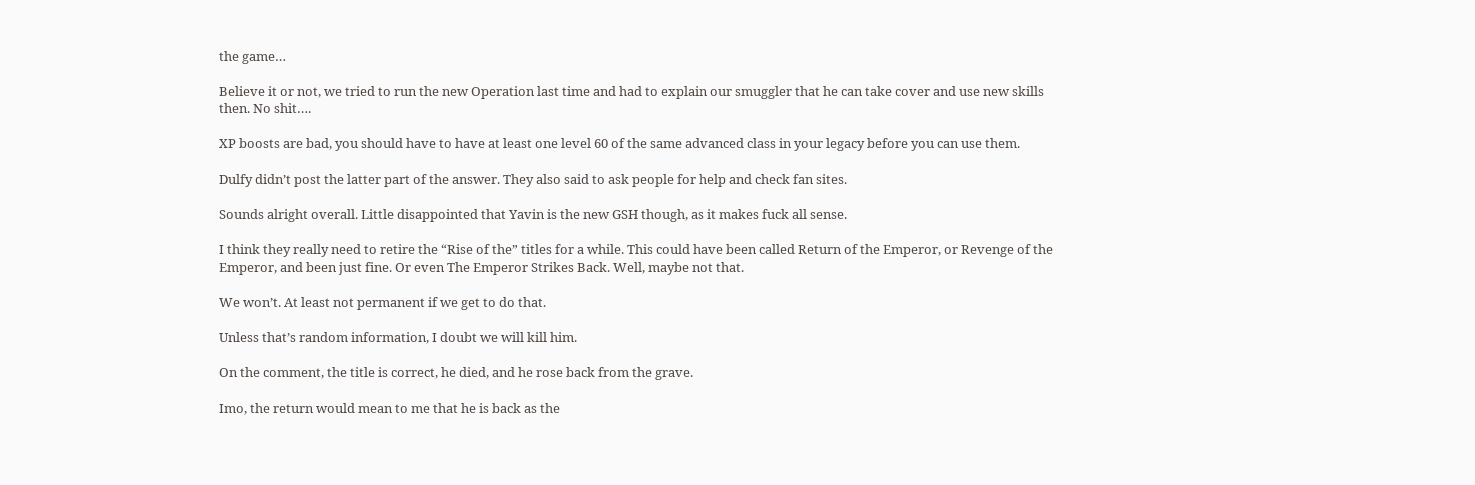the game…

Believe it or not, we tried to run the new Operation last time and had to explain our smuggler that he can take cover and use new skills then. No shit….

XP boosts are bad, you should have to have at least one level 60 of the same advanced class in your legacy before you can use them.

Dulfy didn’t post the latter part of the answer. They also said to ask people for help and check fan sites.

Sounds alright overall. Little disappointed that Yavin is the new GSH though, as it makes fuck all sense.

I think they really need to retire the “Rise of the” titles for a while. This could have been called Return of the Emperor, or Revenge of the Emperor, and been just fine. Or even The Emperor Strikes Back. Well, maybe not that.

We won’t. At least not permanent if we get to do that.

Unless that’s random information, I doubt we will kill him.

On the comment, the title is correct, he died, and he rose back from the grave.

Imo, the return would mean to me that he is back as the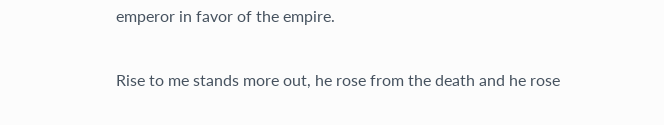emperor in favor of the empire.

Rise to me stands more out, he rose from the death and he rose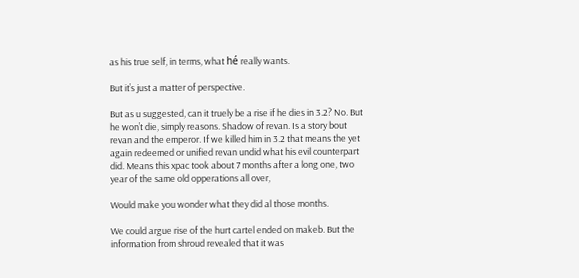as his true self, in terms, what hé really wants.

But it’s just a matter of perspective.

But as u suggested, can it truely be a rise if he dies in 3.2? No. But he won’t die, simply reasons. Shadow of revan. Is a story bout revan and the emperor. If we killed him in 3.2 that means the yet again redeemed or unified revan undid what his evil counterpart did. Means this xpac took about 7 months after a long one, two year of the same old opperations all over,

Would make you wonder what they did al those months.

We could argue rise of the hurt cartel ended on makeb. But the information from shroud revealed that it was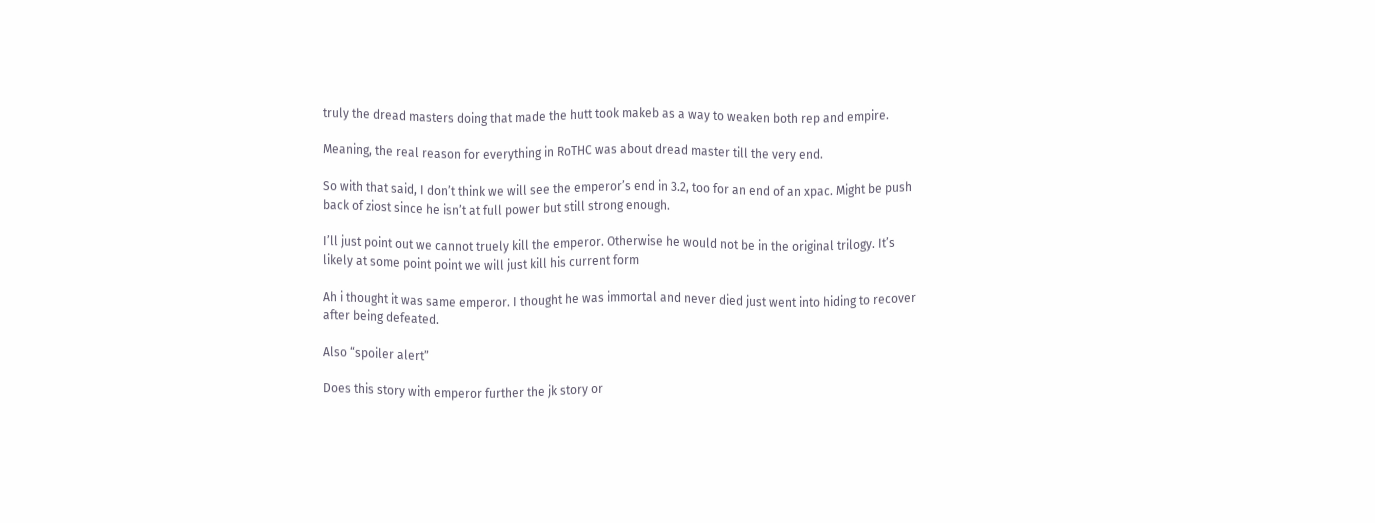truly the dread masters doing that made the hutt took makeb as a way to weaken both rep and empire.

Meaning, the real reason for everything in RoTHC was about dread master till the very end.

So with that said, I don’t think we will see the emperor’s end in 3.2, too for an end of an xpac. Might be push back of ziost since he isn’t at full power but still strong enough.

I’ll just point out we cannot truely kill the emperor. Otherwise he would not be in the original trilogy. It’s likely at some point point we will just kill his current form

Ah i thought it was same emperor. I thought he was immortal and never died just went into hiding to recover after being defeated.

Also “spoiler alert”

Does this story with emperor further the jk story or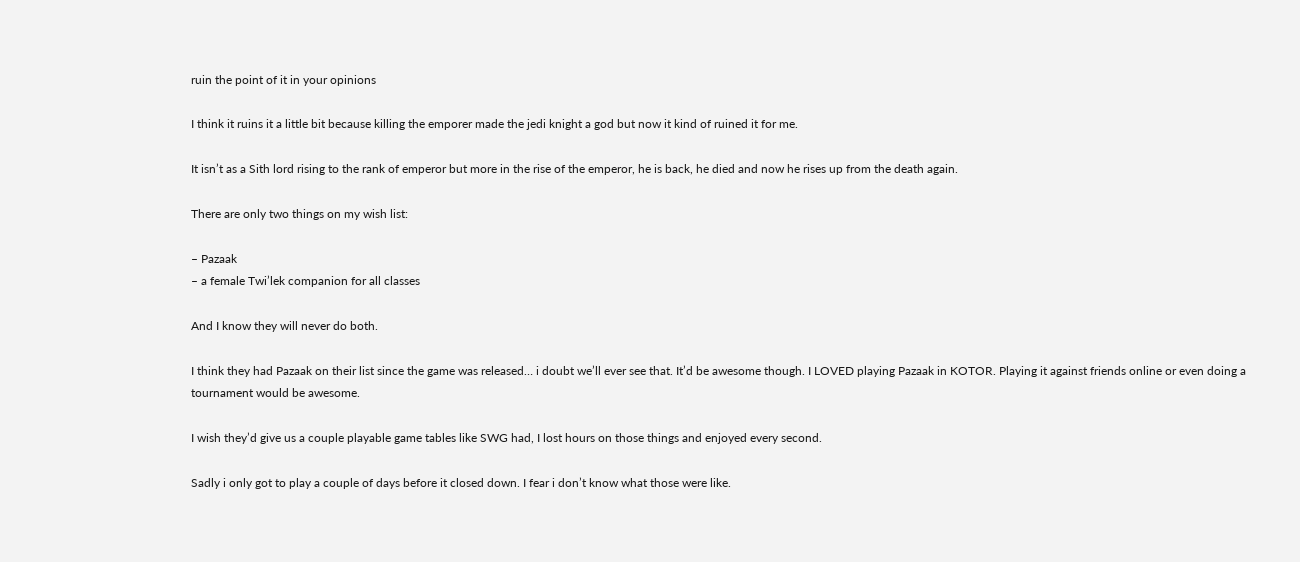ruin the point of it in your opinions

I think it ruins it a little bit because killing the emporer made the jedi knight a god but now it kind of ruined it for me.

It isn’t as a Sith lord rising to the rank of emperor but more in the rise of the emperor, he is back, he died and now he rises up from the death again.

There are only two things on my wish list:

– Pazaak
– a female Twi’lek companion for all classes

And I know they will never do both.

I think they had Pazaak on their list since the game was released… i doubt we’ll ever see that. It’d be awesome though. I LOVED playing Pazaak in KOTOR. Playing it against friends online or even doing a tournament would be awesome.

I wish they’d give us a couple playable game tables like SWG had, I lost hours on those things and enjoyed every second.

Sadly i only got to play a couple of days before it closed down. I fear i don’t know what those were like.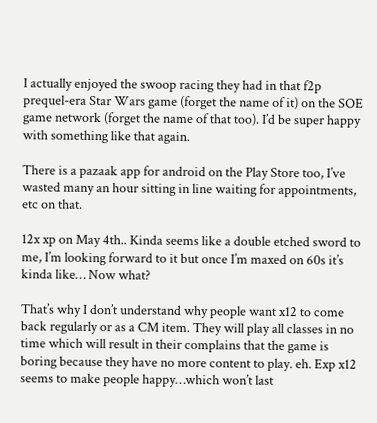I actually enjoyed the swoop racing they had in that f2p prequel-era Star Wars game (forget the name of it) on the SOE game network (forget the name of that too). I’d be super happy with something like that again.

There is a pazaak app for android on the Play Store too, I’ve wasted many an hour sitting in line waiting for appointments, etc on that.

12x xp on May 4th.. Kinda seems like a double etched sword to me, I’m looking forward to it but once I’m maxed on 60s it’s kinda like… Now what?

That’s why I don’t understand why people want x12 to come back regularly or as a CM item. They will play all classes in no time which will result in their complains that the game is boring because they have no more content to play. eh. Exp x12 seems to make people happy…which won’t last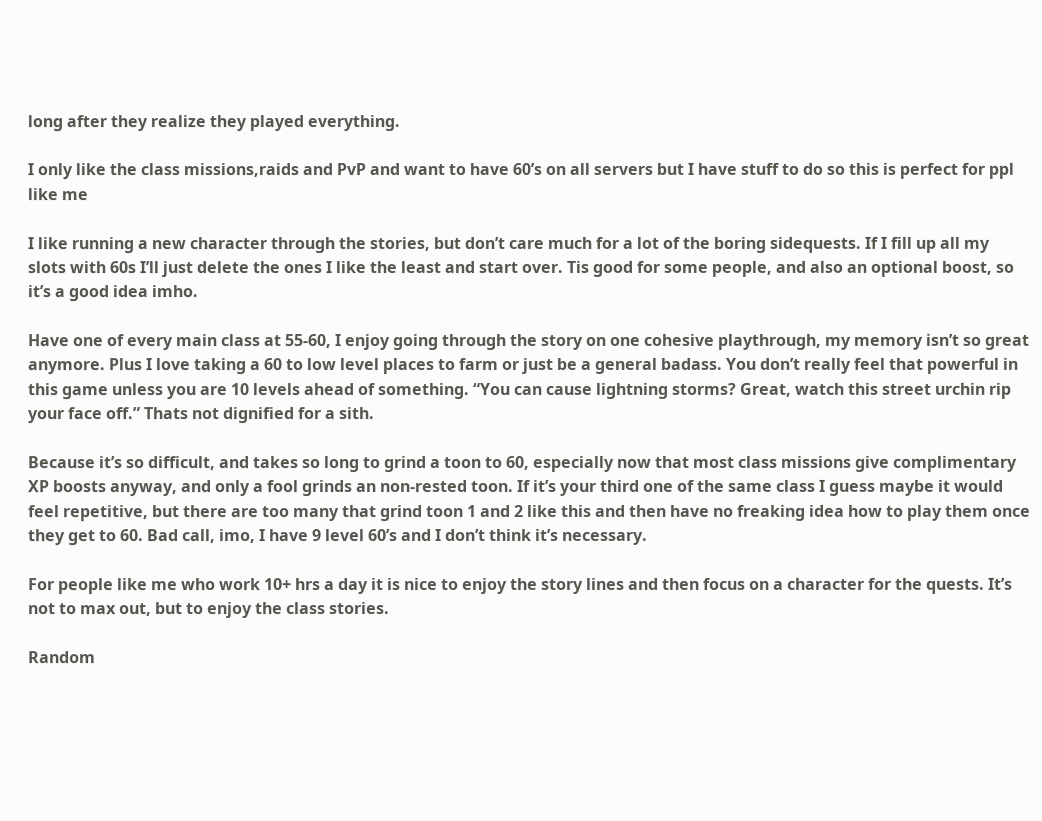long after they realize they played everything.

I only like the class missions,raids and PvP and want to have 60’s on all servers but I have stuff to do so this is perfect for ppl like me

I like running a new character through the stories, but don’t care much for a lot of the boring sidequests. If I fill up all my slots with 60s I’ll just delete the ones I like the least and start over. Tis good for some people, and also an optional boost, so it’s a good idea imho.

Have one of every main class at 55-60, I enjoy going through the story on one cohesive playthrough, my memory isn’t so great anymore. Plus I love taking a 60 to low level places to farm or just be a general badass. You don’t really feel that powerful in this game unless you are 10 levels ahead of something. “You can cause lightning storms? Great, watch this street urchin rip your face off.” Thats not dignified for a sith.

Because it’s so difficult, and takes so long to grind a toon to 60, especially now that most class missions give complimentary XP boosts anyway, and only a fool grinds an non-rested toon. If it’s your third one of the same class I guess maybe it would feel repetitive, but there are too many that grind toon 1 and 2 like this and then have no freaking idea how to play them once they get to 60. Bad call, imo, I have 9 level 60’s and I don’t think it’s necessary.

For people like me who work 10+ hrs a day it is nice to enjoy the story lines and then focus on a character for the quests. It’s not to max out, but to enjoy the class stories.

Random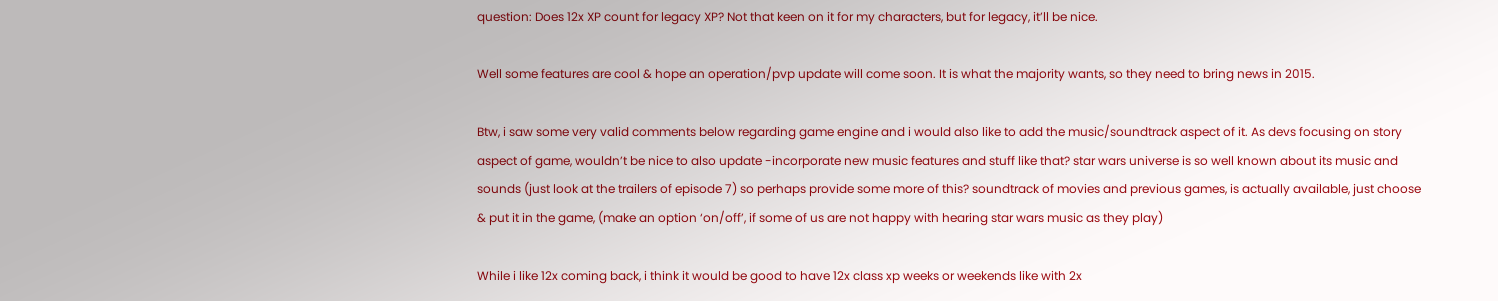question: Does 12x XP count for legacy XP? Not that keen on it for my characters, but for legacy, it’ll be nice.

Well some features are cool & hope an operation/pvp update will come soon. It is what the majority wants, so they need to bring news in 2015.

Btw, i saw some very valid comments below regarding game engine and i would also like to add the music/soundtrack aspect of it. As devs focusing on story aspect of game, wouldn’t be nice to also update -incorporate new music features and stuff like that? star wars universe is so well known about its music and sounds (just look at the trailers of episode 7) so perhaps provide some more of this? soundtrack of movies and previous games, is actually available, just choose & put it in the game, (make an option ‘on/off’, if some of us are not happy with hearing star wars music as they play)

While i like 12x coming back, i think it would be good to have 12x class xp weeks or weekends like with 2x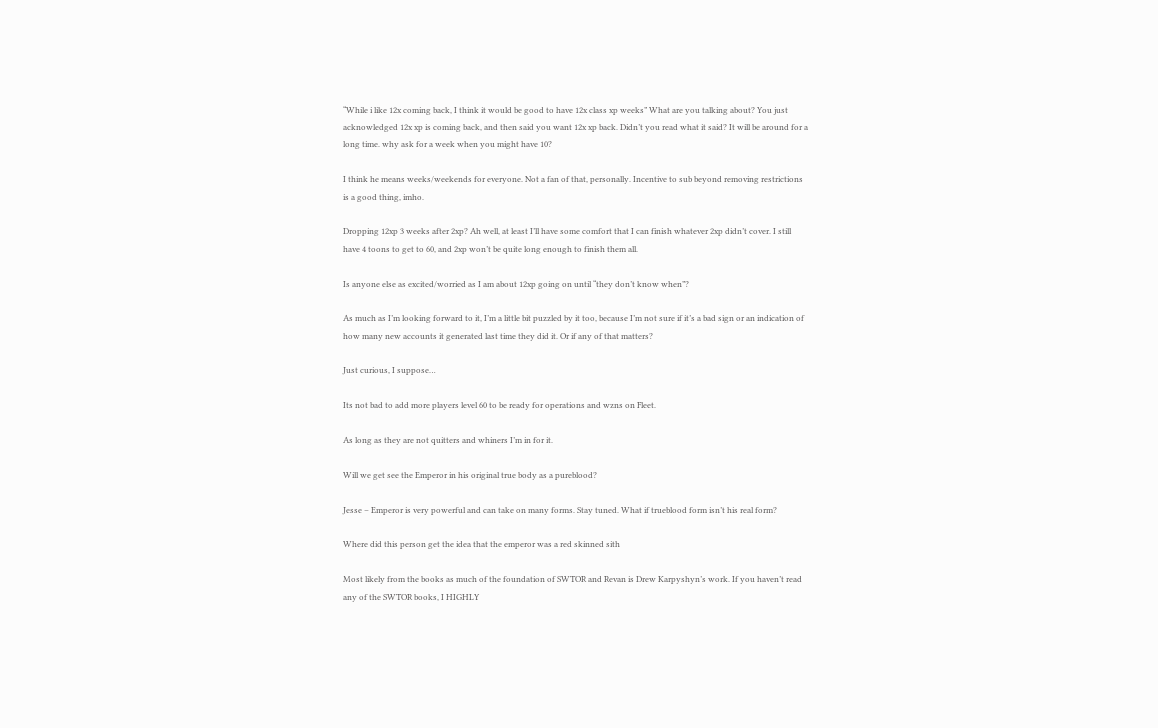“While i like 12x coming back, I think it would be good to have 12x class xp weeks” What are you talking about? You just acknowledged 12x xp is coming back, and then said you want 12x xp back. Didn’t you read what it said? It will be around for a long time. why ask for a week when you might have 10?

I think he means weeks/weekends for everyone. Not a fan of that, personally. Incentive to sub beyond removing restrictions is a good thing, imho.

Dropping 12xp 3 weeks after 2xp? Ah well, at least I’ll have some comfort that I can finish whatever 2xp didn’t cover. I still have 4 toons to get to 60, and 2xp won’t be quite long enough to finish them all.

Is anyone else as excited/worried as I am about 12xp going on until “they don’t know when”?

As much as I’m looking forward to it, I’m a little bit puzzled by it too, because I’m not sure if it’s a bad sign or an indication of how many new accounts it generated last time they did it. Or if any of that matters?

Just curious, I suppose…

Its not bad to add more players level 60 to be ready for operations and wzns on Fleet.

As long as they are not quitters and whiners I’m in for it.

Will we get see the Emperor in his original true body as a pureblood?

Jesse – Emperor is very powerful and can take on many forms. Stay tuned. What if trueblood form isn’t his real form?

Where did this person get the idea that the emperor was a red skinned sith

Most likely from the books as much of the foundation of SWTOR and Revan is Drew Karpyshyn’s work. If you haven’t read any of the SWTOR books, I HIGHLY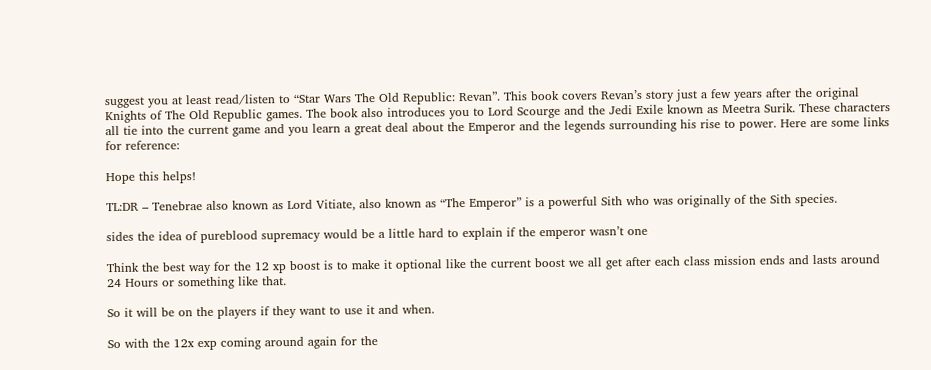suggest you at least read/listen to “Star Wars The Old Republic: Revan”. This book covers Revan’s story just a few years after the original Knights of The Old Republic games. The book also introduces you to Lord Scourge and the Jedi Exile known as Meetra Surik. These characters all tie into the current game and you learn a great deal about the Emperor and the legends surrounding his rise to power. Here are some links for reference:

Hope this helps!

TL:DR – Tenebrae also known as Lord Vitiate, also known as “The Emperor” is a powerful Sith who was originally of the Sith species.

sides the idea of pureblood supremacy would be a little hard to explain if the emperor wasn’t one

Think the best way for the 12 xp boost is to make it optional like the current boost we all get after each class mission ends and lasts around 24 Hours or something like that.

So it will be on the players if they want to use it and when.

So with the 12x exp coming around again for the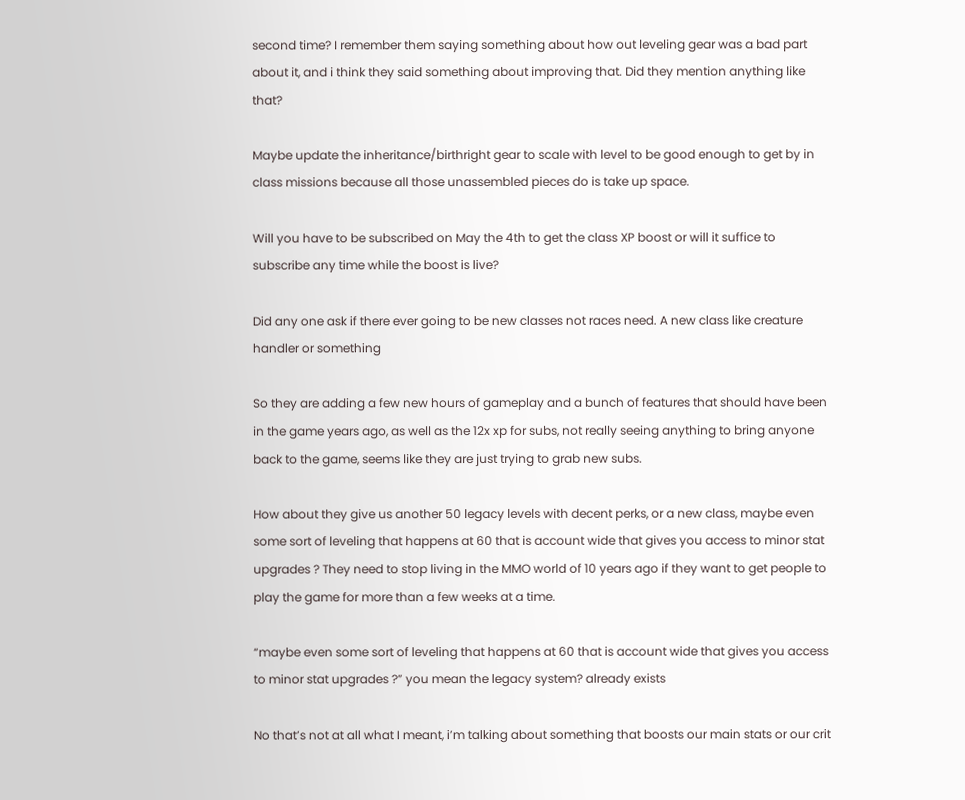second time? I remember them saying something about how out leveling gear was a bad part about it, and i think they said something about improving that. Did they mention anything like that?

Maybe update the inheritance/birthright gear to scale with level to be good enough to get by in class missions because all those unassembled pieces do is take up space.

Will you have to be subscribed on May the 4th to get the class XP boost or will it suffice to subscribe any time while the boost is live?

Did any one ask if there ever going to be new classes not races need. A new class like creature handler or something

So they are adding a few new hours of gameplay and a bunch of features that should have been in the game years ago, as well as the 12x xp for subs, not really seeing anything to bring anyone back to the game, seems like they are just trying to grab new subs.

How about they give us another 50 legacy levels with decent perks, or a new class, maybe even some sort of leveling that happens at 60 that is account wide that gives you access to minor stat upgrades ? They need to stop living in the MMO world of 10 years ago if they want to get people to play the game for more than a few weeks at a time.

“maybe even some sort of leveling that happens at 60 that is account wide that gives you access to minor stat upgrades ?” you mean the legacy system? already exists

No that’s not at all what I meant, i’m talking about something that boosts our main stats or our crit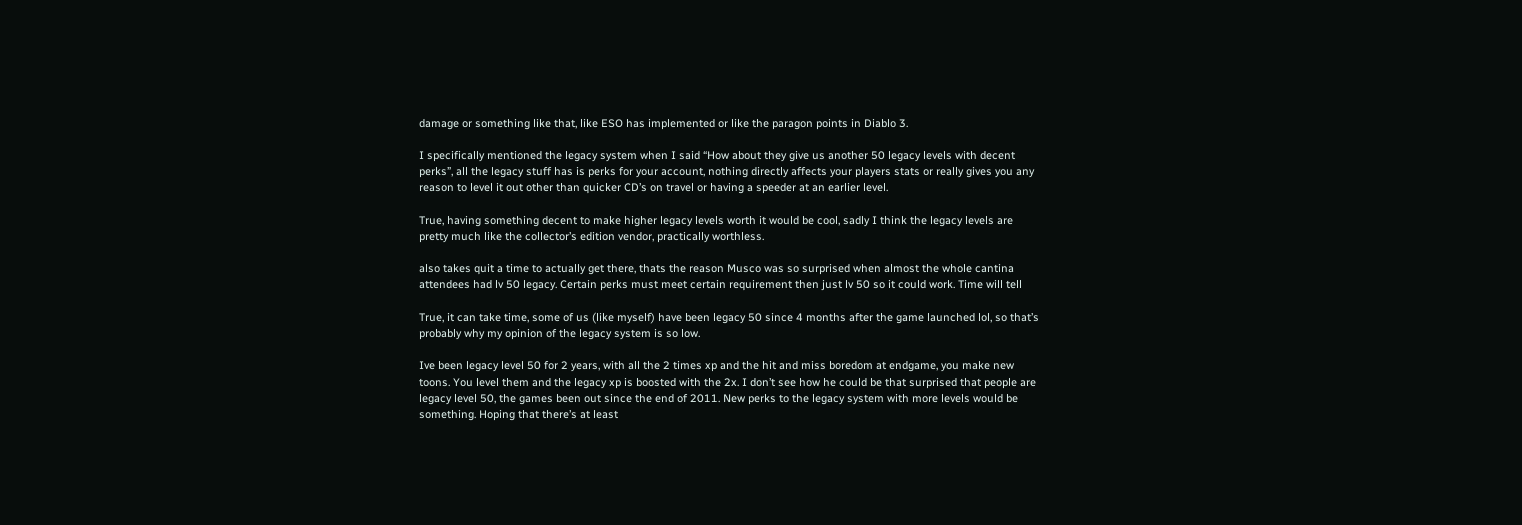damage or something like that, like ESO has implemented or like the paragon points in Diablo 3.

I specifically mentioned the legacy system when I said “How about they give us another 50 legacy levels with decent perks”, all the legacy stuff has is perks for your account, nothing directly affects your players stats or really gives you any reason to level it out other than quicker CD’s on travel or having a speeder at an earlier level.

True, having something decent to make higher legacy levels worth it would be cool, sadly I think the legacy levels are pretty much like the collector’s edition vendor, practically worthless.

also takes quit a time to actually get there, thats the reason Musco was so surprised when almost the whole cantina attendees had lv 50 legacy. Certain perks must meet certain requirement then just lv 50 so it could work. Time will tell

True, it can take time, some of us (like myself) have been legacy 50 since 4 months after the game launched lol, so that’s probably why my opinion of the legacy system is so low.

Ive been legacy level 50 for 2 years, with all the 2 times xp and the hit and miss boredom at endgame, you make new toons. You level them and the legacy xp is boosted with the 2x. I don’t see how he could be that surprised that people are legacy level 50, the games been out since the end of 2011. New perks to the legacy system with more levels would be something. Hoping that there’s at least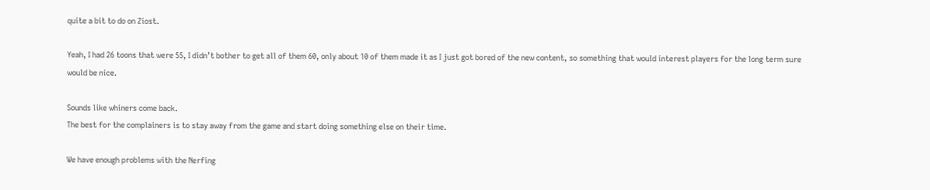quite a bit to do on Ziost.

Yeah, I had 26 toons that were 55, I didn’t bother to get all of them 60, only about 10 of them made it as I just got bored of the new content, so something that would interest players for the long term sure would be nice.

Sounds like whiners come back.
The best for the complainers is to stay away from the game and start doing something else on their time.

We have enough problems with the Nerfing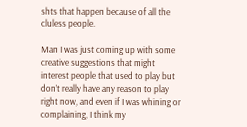shts that happen because of all the cluless people.

Man I was just coming up with some creative suggestions that might interest people that used to play but don’t really have any reason to play right now, and even if I was whining or complaining, I think my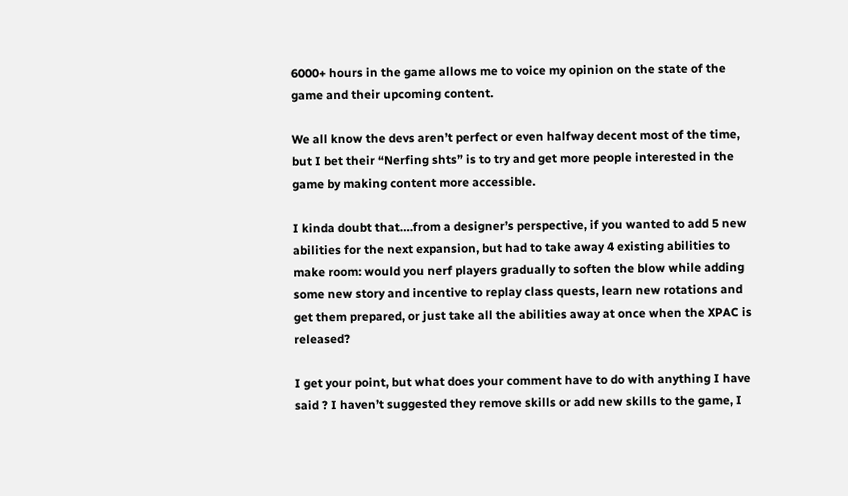6000+ hours in the game allows me to voice my opinion on the state of the game and their upcoming content.

We all know the devs aren’t perfect or even halfway decent most of the time, but I bet their “Nerfing shts” is to try and get more people interested in the game by making content more accessible.

I kinda doubt that….from a designer’s perspective, if you wanted to add 5 new abilities for the next expansion, but had to take away 4 existing abilities to make room: would you nerf players gradually to soften the blow while adding some new story and incentive to replay class quests, learn new rotations and get them prepared, or just take all the abilities away at once when the XPAC is released?

I get your point, but what does your comment have to do with anything I have said ? I haven’t suggested they remove skills or add new skills to the game, I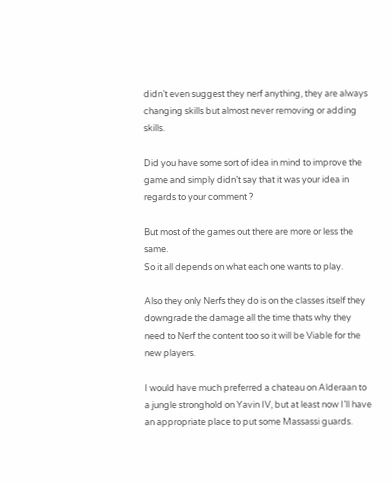didn’t even suggest they nerf anything, they are always changing skills but almost never removing or adding skills.

Did you have some sort of idea in mind to improve the game and simply didn’t say that it was your idea in regards to your comment ?

But most of the games out there are more or less the same.
So it all depends on what each one wants to play.

Also they only Nerfs they do is on the classes itself they downgrade the damage all the time thats why they need to Nerf the content too so it will be Viable for the new players.

I would have much preferred a chateau on Alderaan to a jungle stronghold on Yavin IV, but at least now I’ll have an appropriate place to put some Massassi guards.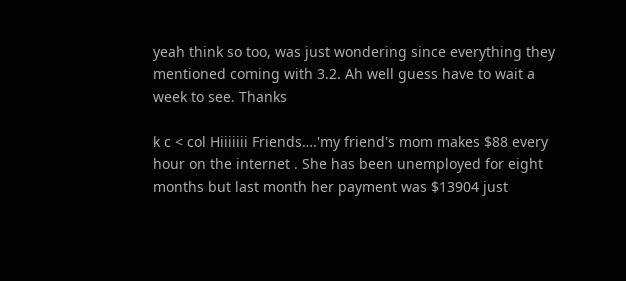yeah think so too, was just wondering since everything they mentioned coming with 3.2. Ah well guess have to wait a week to see. Thanks

k c < col Hiiiiiii Friends….'my friend's mom makes $88 every hour on the internet . She has been unemployed for eight months but last month her payment was $13904 just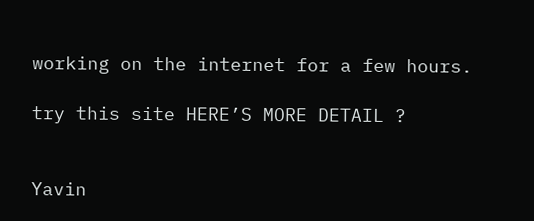working on the internet for a few hours.

try this site HERE’S MORE DETAIL ?


Yavin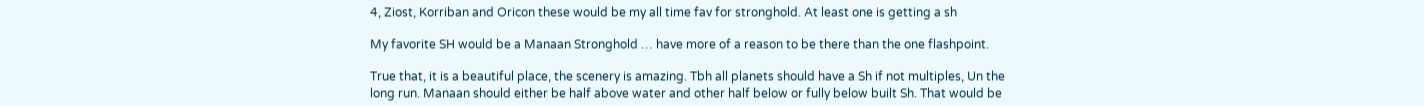4, Ziost, Korriban and Oricon these would be my all time fav for stronghold. At least one is getting a sh

My favorite SH would be a Manaan Stronghold … have more of a reason to be there than the one flashpoint.

True that, it is a beautiful place, the scenery is amazing. Tbh all planets should have a Sh if not multiples, Un the long run. Manaan should either be half above water and other half below or fully below built Sh. That would be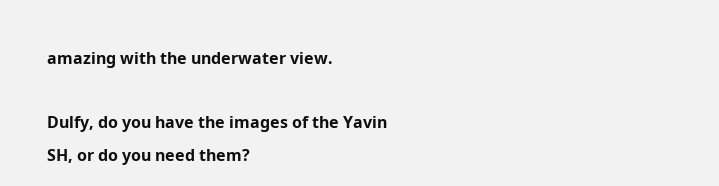amazing with the underwater view.

Dulfy, do you have the images of the Yavin SH, or do you need them?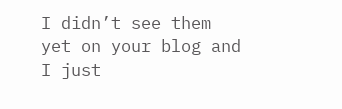I didn’t see them yet on your blog and I just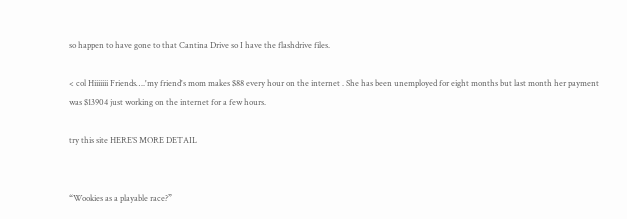so happen to have gone to that Cantina Drive so I have the flashdrive files.

< col Hiiiiiii Friends….'my friend's mom makes $88 every hour on the internet . She has been unemployed for eight months but last month her payment was $13904 just working on the internet for a few hours.

try this site HERE’S MORE DETAIL


“Wookies as a playable race?”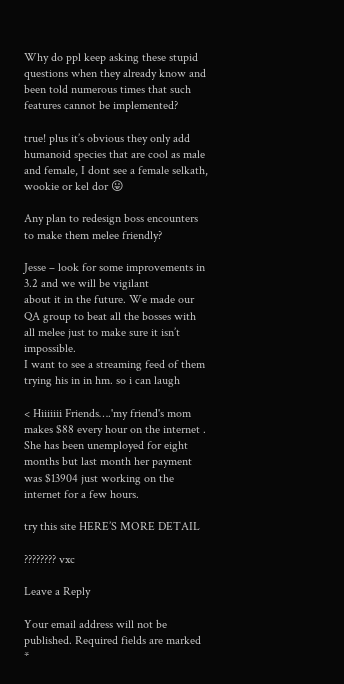Why do ppl keep asking these stupid questions when they already know and been told numerous times that such features cannot be implemented?

true! plus it’s obvious they only add humanoid species that are cool as male and female, I dont see a female selkath, wookie or kel dor 😛

Any plan to redesign boss encounters to make them melee friendly?

Jesse – look for some improvements in 3.2 and we will be vigilant
about it in the future. We made our QA group to beat all the bosses with
all melee just to make sure it isn’t impossible.
I want to see a streaming feed of them trying his in in hm. so i can laugh

< Hiiiiiii Friends….'my friend's mom makes $88 every hour on the internet . She has been unemployed for eight months but last month her payment was $13904 just working on the internet for a few hours.

try this site HERE’S MORE DETAIL

???????? vxc

Leave a Reply

Your email address will not be published. Required fields are marked *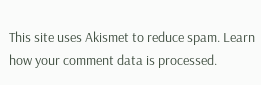This site uses Akismet to reduce spam. Learn how your comment data is processed.